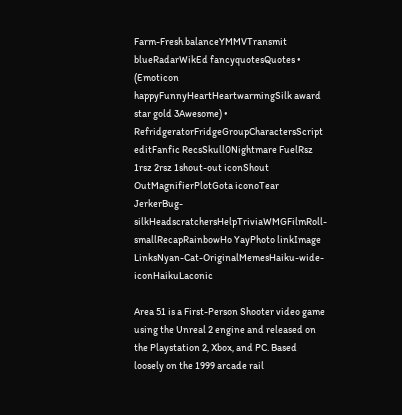Farm-Fresh balanceYMMVTransmit blueRadarWikEd fancyquotesQuotes • (Emoticon happyFunnyHeartHeartwarmingSilk award star gold 3Awesome) • RefridgeratorFridgeGroupCharactersScript editFanfic RecsSkull0Nightmare FuelRsz 1rsz 2rsz 1shout-out iconShout OutMagnifierPlotGota iconoTear JerkerBug-silkHeadscratchersHelpTriviaWMGFilmRoll-smallRecapRainbowHo YayPhoto linkImage LinksNyan-Cat-OriginalMemesHaiku-wide-iconHaikuLaconic

Area 51 is a First-Person Shooter video game using the Unreal 2 engine and released on the Playstation 2, Xbox, and PC. Based loosely on the 1999 arcade rail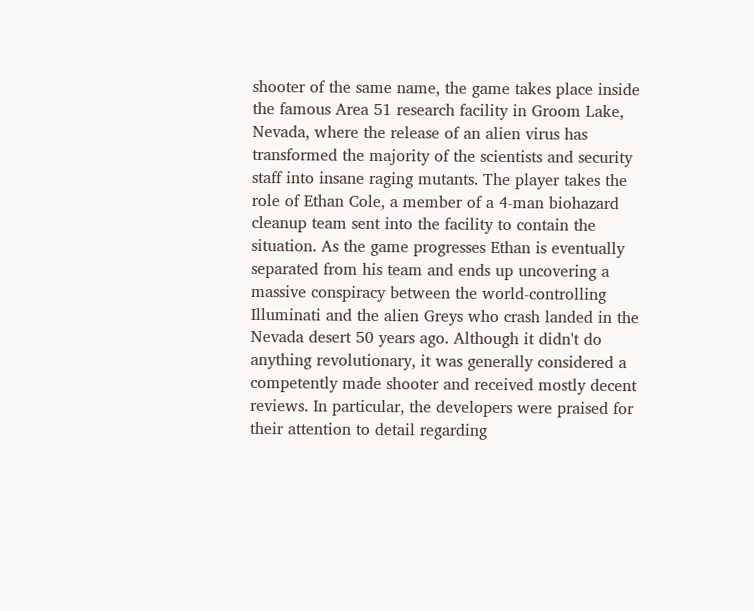shooter of the same name, the game takes place inside the famous Area 51 research facility in Groom Lake, Nevada, where the release of an alien virus has transformed the majority of the scientists and security staff into insane raging mutants. The player takes the role of Ethan Cole, a member of a 4-man biohazard cleanup team sent into the facility to contain the situation. As the game progresses Ethan is eventually separated from his team and ends up uncovering a massive conspiracy between the world-controlling Illuminati and the alien Greys who crash landed in the Nevada desert 50 years ago. Although it didn't do anything revolutionary, it was generally considered a competently made shooter and received mostly decent reviews. In particular, the developers were praised for their attention to detail regarding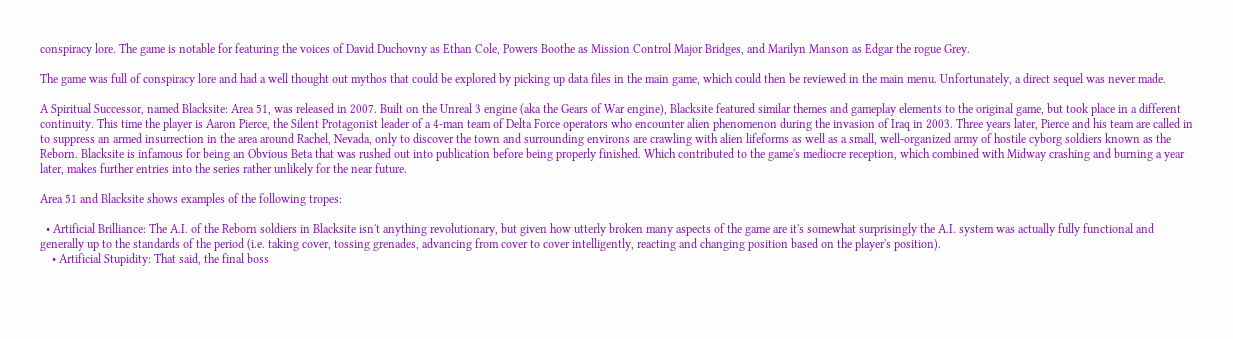conspiracy lore. The game is notable for featuring the voices of David Duchovny as Ethan Cole, Powers Boothe as Mission Control Major Bridges, and Marilyn Manson as Edgar the rogue Grey.

The game was full of conspiracy lore and had a well thought out mythos that could be explored by picking up data files in the main game, which could then be reviewed in the main menu. Unfortunately, a direct sequel was never made.

A Spiritual Successor, named Blacksite: Area 51, was released in 2007. Built on the Unreal 3 engine (aka the Gears of War engine), Blacksite featured similar themes and gameplay elements to the original game, but took place in a different continuity. This time the player is Aaron Pierce, the Silent Protagonist leader of a 4-man team of Delta Force operators who encounter alien phenomenon during the invasion of Iraq in 2003. Three years later, Pierce and his team are called in to suppress an armed insurrection in the area around Rachel, Nevada, only to discover the town and surrounding environs are crawling with alien lifeforms as well as a small, well-organized army of hostile cyborg soldiers known as the Reborn. Blacksite is infamous for being an Obvious Beta that was rushed out into publication before being properly finished. Which contributed to the game's mediocre reception, which combined with Midway crashing and burning a year later, makes further entries into the series rather unlikely for the near future.

Area 51 and Blacksite shows examples of the following tropes:

  • Artificial Brilliance: The A.I. of the Reborn soldiers in Blacksite isn't anything revolutionary, but given how utterly broken many aspects of the game are it's somewhat surprisingly the A.I. system was actually fully functional and generally up to the standards of the period (i.e. taking cover, tossing grenades, advancing from cover to cover intelligently, reacting and changing position based on the player's position).
    • Artificial Stupidity: That said, the final boss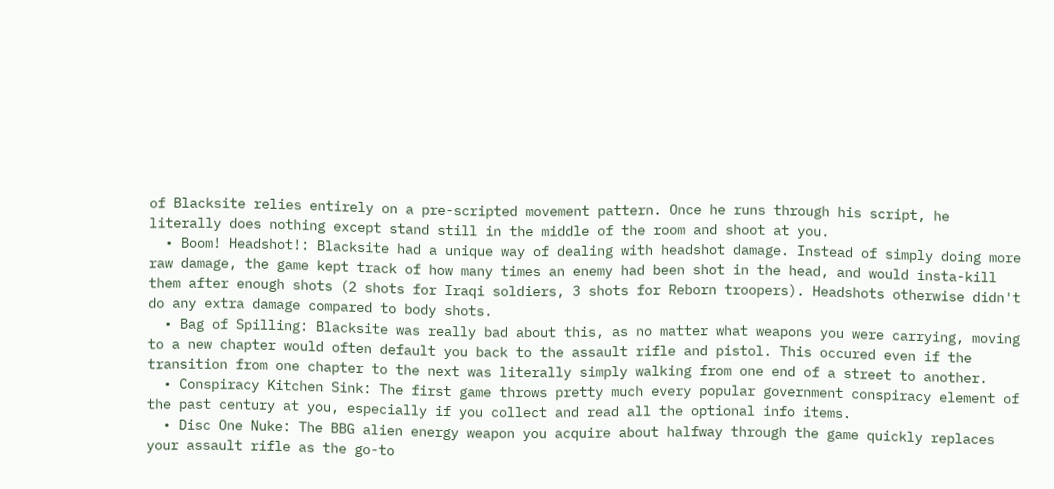of Blacksite relies entirely on a pre-scripted movement pattern. Once he runs through his script, he literally does nothing except stand still in the middle of the room and shoot at you.
  • Boom! Headshot!: Blacksite had a unique way of dealing with headshot damage. Instead of simply doing more raw damage, the game kept track of how many times an enemy had been shot in the head, and would insta-kill them after enough shots (2 shots for Iraqi soldiers, 3 shots for Reborn troopers). Headshots otherwise didn't do any extra damage compared to body shots.
  • Bag of Spilling: Blacksite was really bad about this, as no matter what weapons you were carrying, moving to a new chapter would often default you back to the assault rifle and pistol. This occured even if the transition from one chapter to the next was literally simply walking from one end of a street to another.
  • Conspiracy Kitchen Sink: The first game throws pretty much every popular government conspiracy element of the past century at you, especially if you collect and read all the optional info items.
  • Disc One Nuke: The BBG alien energy weapon you acquire about halfway through the game quickly replaces your assault rifle as the go-to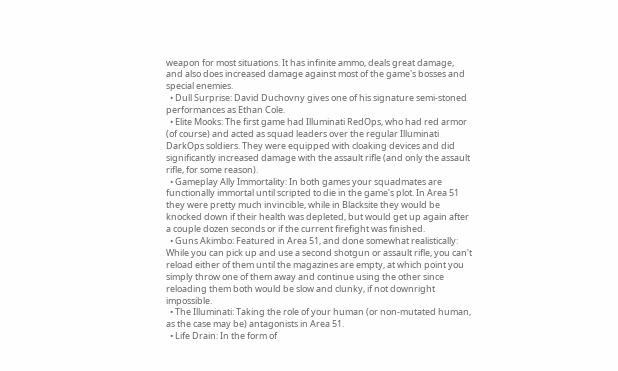weapon for most situations. It has infinite ammo, deals great damage, and also does increased damage against most of the game's bosses and special enemies.
  • Dull Surprise: David Duchovny gives one of his signature semi-stoned performances as Ethan Cole.
  • Elite Mooks: The first game had Illuminati RedOps, who had red armor (of course) and acted as squad leaders over the regular Illuminati DarkOps soldiers. They were equipped with cloaking devices and did significantly increased damage with the assault rifle (and only the assault rifle, for some reason).
  • Gameplay Ally Immortality: In both games your squadmates are functionally immortal until scripted to die in the game's plot. In Area 51 they were pretty much invincible, while in Blacksite they would be knocked down if their health was depleted, but would get up again after a couple dozen seconds or if the current firefight was finished.
  • Guns Akimbo: Featured in Area 51, and done somewhat realistically: While you can pick up and use a second shotgun or assault rifle, you can't reload either of them until the magazines are empty, at which point you simply throw one of them away and continue using the other since reloading them both would be slow and clunky, if not downright impossible.
  • The Illuminati: Taking the role of your human (or non-mutated human, as the case may be) antagonists in Area 51.
  • Life Drain: In the form of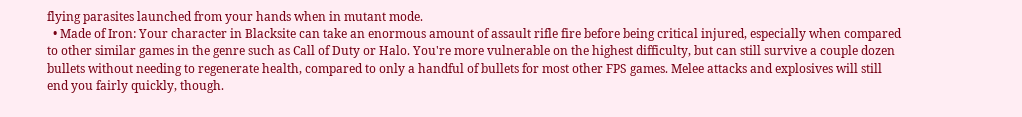flying parasites launched from your hands when in mutant mode.
  • Made of Iron: Your character in Blacksite can take an enormous amount of assault rifle fire before being critical injured, especially when compared to other similar games in the genre such as Call of Duty or Halo. You're more vulnerable on the highest difficulty, but can still survive a couple dozen bullets without needing to regenerate health, compared to only a handful of bullets for most other FPS games. Melee attacks and explosives will still end you fairly quickly, though.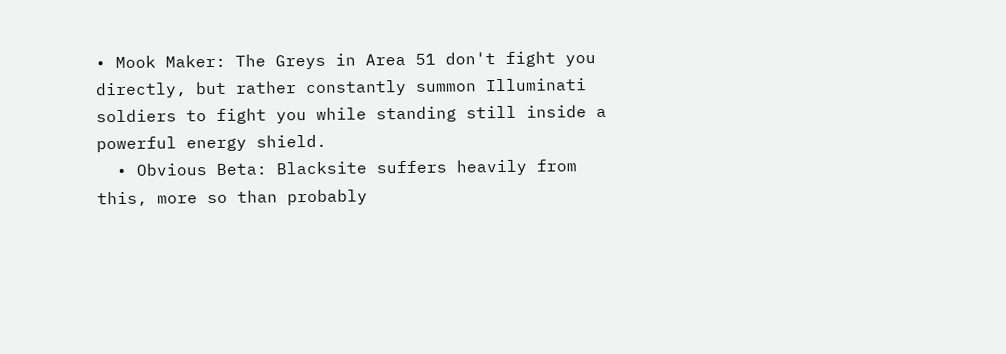• Mook Maker: The Greys in Area 51 don't fight you directly, but rather constantly summon Illuminati soldiers to fight you while standing still inside a powerful energy shield.
  • Obvious Beta: Blacksite suffers heavily from this, more so than probably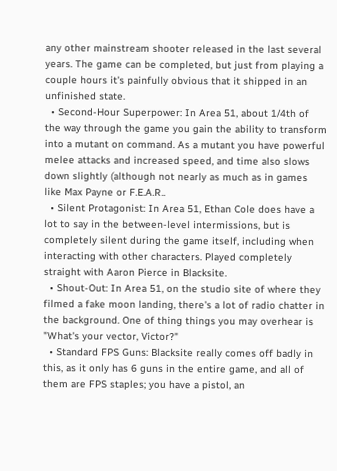any other mainstream shooter released in the last several years. The game can be completed, but just from playing a couple hours it's painfully obvious that it shipped in an unfinished state.
  • Second-Hour Superpower: In Area 51, about 1/4th of the way through the game you gain the ability to transform into a mutant on command. As a mutant you have powerful melee attacks and increased speed, and time also slows down slightly (although not nearly as much as in games like Max Payne or F.E.A.R..
  • Silent Protagonist: In Area 51, Ethan Cole does have a lot to say in the between-level intermissions, but is completely silent during the game itself, including when interacting with other characters. Played completely straight with Aaron Pierce in Blacksite.
  • Shout-Out: In Area 51, on the studio site of where they filmed a fake moon landing, there's a lot of radio chatter in the background. One of thing things you may overhear is "What's your vector, Victor?"
  • Standard FPS Guns: Blacksite really comes off badly in this, as it only has 6 guns in the entire game, and all of them are FPS staples; you have a pistol, an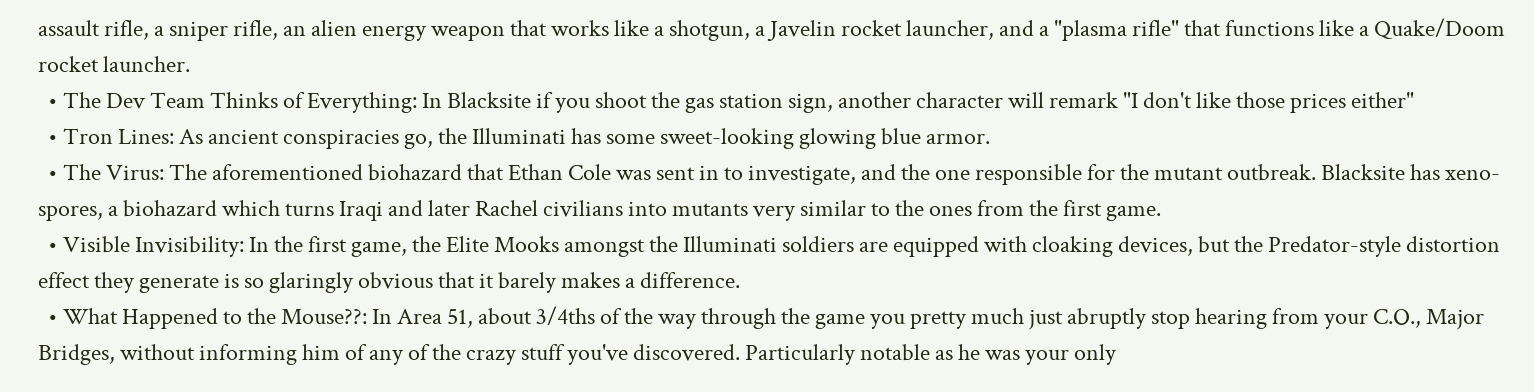assault rifle, a sniper rifle, an alien energy weapon that works like a shotgun, a Javelin rocket launcher, and a "plasma rifle" that functions like a Quake/Doom rocket launcher.
  • The Dev Team Thinks of Everything: In Blacksite if you shoot the gas station sign, another character will remark "I don't like those prices either"
  • Tron Lines: As ancient conspiracies go, the Illuminati has some sweet-looking glowing blue armor.
  • The Virus: The aforementioned biohazard that Ethan Cole was sent in to investigate, and the one responsible for the mutant outbreak. Blacksite has xeno-spores, a biohazard which turns Iraqi and later Rachel civilians into mutants very similar to the ones from the first game.
  • Visible Invisibility: In the first game, the Elite Mooks amongst the Illuminati soldiers are equipped with cloaking devices, but the Predator-style distortion effect they generate is so glaringly obvious that it barely makes a difference.
  • What Happened to the Mouse??: In Area 51, about 3/4ths of the way through the game you pretty much just abruptly stop hearing from your C.O., Major Bridges, without informing him of any of the crazy stuff you've discovered. Particularly notable as he was your only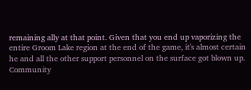remaining ally at that point. Given that you end up vaporizing the entire Groom Lake region at the end of the game, it's almost certain he and all the other support personnel on the surface got blown up.
Community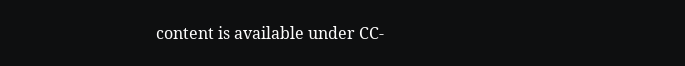content is available under CC-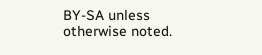BY-SA unless otherwise noted.